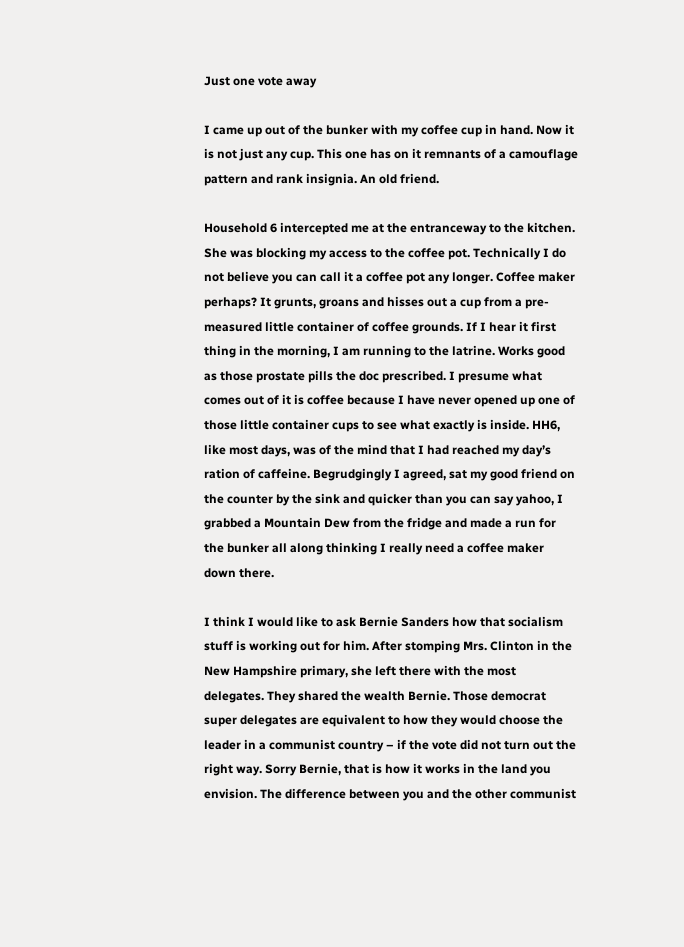Just one vote away

I came up out of the bunker with my coffee cup in hand. Now it is not just any cup. This one has on it remnants of a camouflage pattern and rank insignia. An old friend.

Household 6 intercepted me at the entranceway to the kitchen. She was blocking my access to the coffee pot. Technically I do not believe you can call it a coffee pot any longer. Coffee maker perhaps? It grunts, groans and hisses out a cup from a pre-measured little container of coffee grounds. If I hear it first thing in the morning, I am running to the latrine. Works good as those prostate pills the doc prescribed. I presume what comes out of it is coffee because I have never opened up one of those little container cups to see what exactly is inside. HH6, like most days, was of the mind that I had reached my day’s ration of caffeine. Begrudgingly I agreed, sat my good friend on the counter by the sink and quicker than you can say yahoo, I grabbed a Mountain Dew from the fridge and made a run for the bunker all along thinking I really need a coffee maker down there.

I think I would like to ask Bernie Sanders how that socialism stuff is working out for him. After stomping Mrs. Clinton in the New Hampshire primary, she left there with the most delegates. They shared the wealth Bernie. Those democrat super delegates are equivalent to how they would choose the leader in a communist country – if the vote did not turn out the right way. Sorry Bernie, that is how it works in the land you envision. The difference between you and the other communist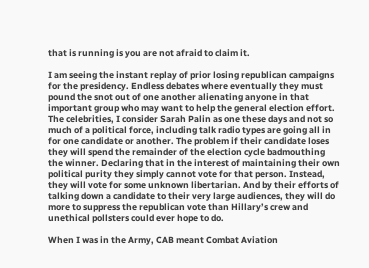that is running is you are not afraid to claim it.

I am seeing the instant replay of prior losing republican campaigns for the presidency. Endless debates where eventually they must pound the snot out of one another alienating anyone in that important group who may want to help the general election effort. The celebrities, I consider Sarah Palin as one these days and not so much of a political force, including talk radio types are going all in for one candidate or another. The problem if their candidate loses they will spend the remainder of the election cycle badmouthing the winner. Declaring that in the interest of maintaining their own political purity they simply cannot vote for that person. Instead, they will vote for some unknown libertarian. And by their efforts of talking down a candidate to their very large audiences, they will do more to suppress the republican vote than Hillary’s crew and unethical pollsters could ever hope to do.

When I was in the Army, CAB meant Combat Aviation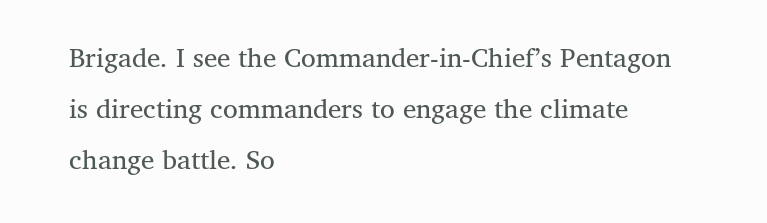Brigade. I see the Commander-in-Chief’s Pentagon is directing commanders to engage the climate change battle. So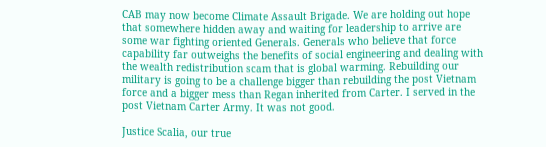CAB may now become Climate Assault Brigade. We are holding out hope that somewhere hidden away and waiting for leadership to arrive are some war fighting oriented Generals. Generals who believe that force capability far outweighs the benefits of social engineering and dealing with the wealth redistribution scam that is global warming. Rebuilding our military is going to be a challenge bigger than rebuilding the post Vietnam force and a bigger mess than Regan inherited from Carter. I served in the post Vietnam Carter Army. It was not good.

Justice Scalia, our true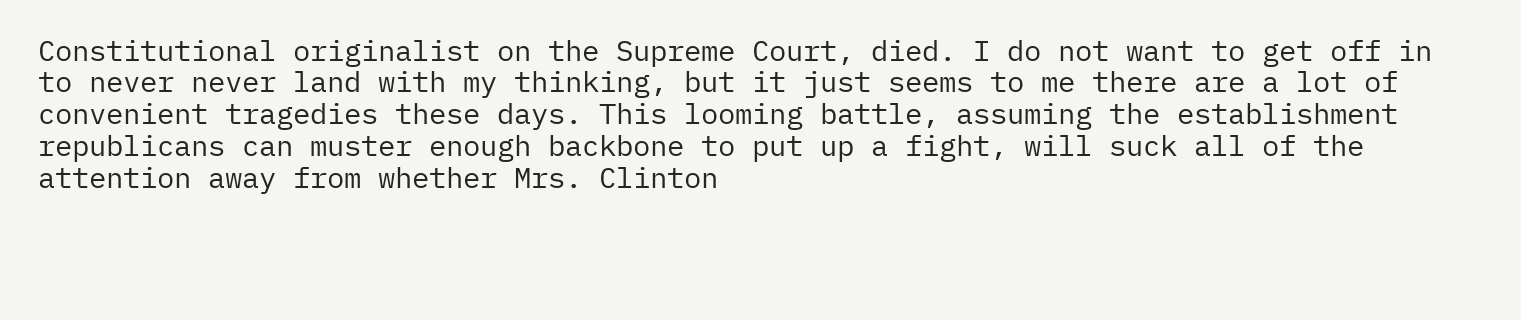Constitutional originalist on the Supreme Court, died. I do not want to get off in to never never land with my thinking, but it just seems to me there are a lot of convenient tragedies these days. This looming battle, assuming the establishment republicans can muster enough backbone to put up a fight, will suck all of the attention away from whether Mrs. Clinton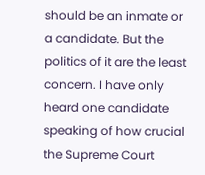should be an inmate or a candidate. But the politics of it are the least concern. I have only heard one candidate speaking of how crucial the Supreme Court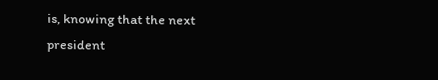is, knowing that the next president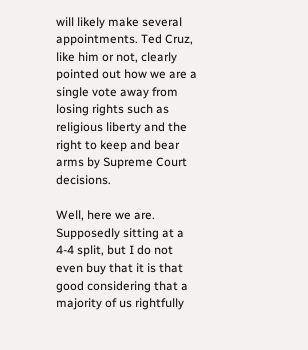will likely make several appointments. Ted Cruz, like him or not, clearly pointed out how we are a single vote away from losing rights such as religious liberty and the right to keep and bear arms by Supreme Court decisions.

Well, here we are. Supposedly sitting at a 4-4 split, but I do not even buy that it is that good considering that a majority of us rightfully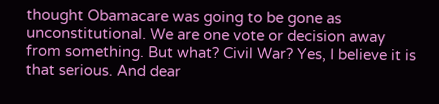thought Obamacare was going to be gone as unconstitutional. We are one vote or decision away from something. But what? Civil War? Yes, I believe it is that serious. And dear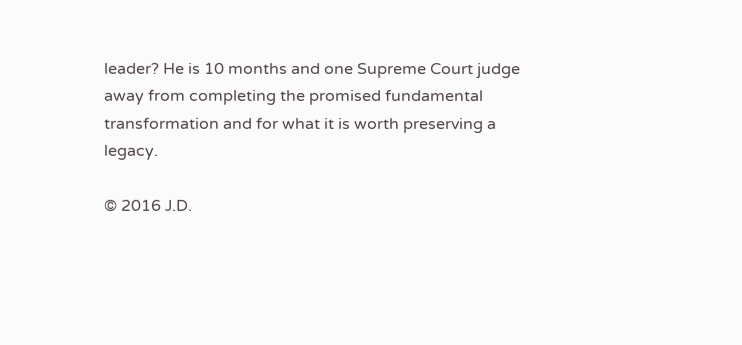leader? He is 10 months and one Supreme Court judge away from completing the promised fundamental transformation and for what it is worth preserving a legacy.

© 2016 J.D.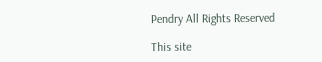Pendry All Rights Reserved

This site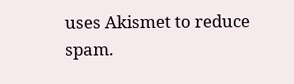uses Akismet to reduce spam.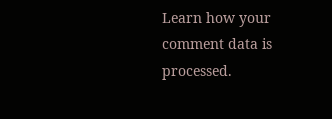Learn how your comment data is processed.